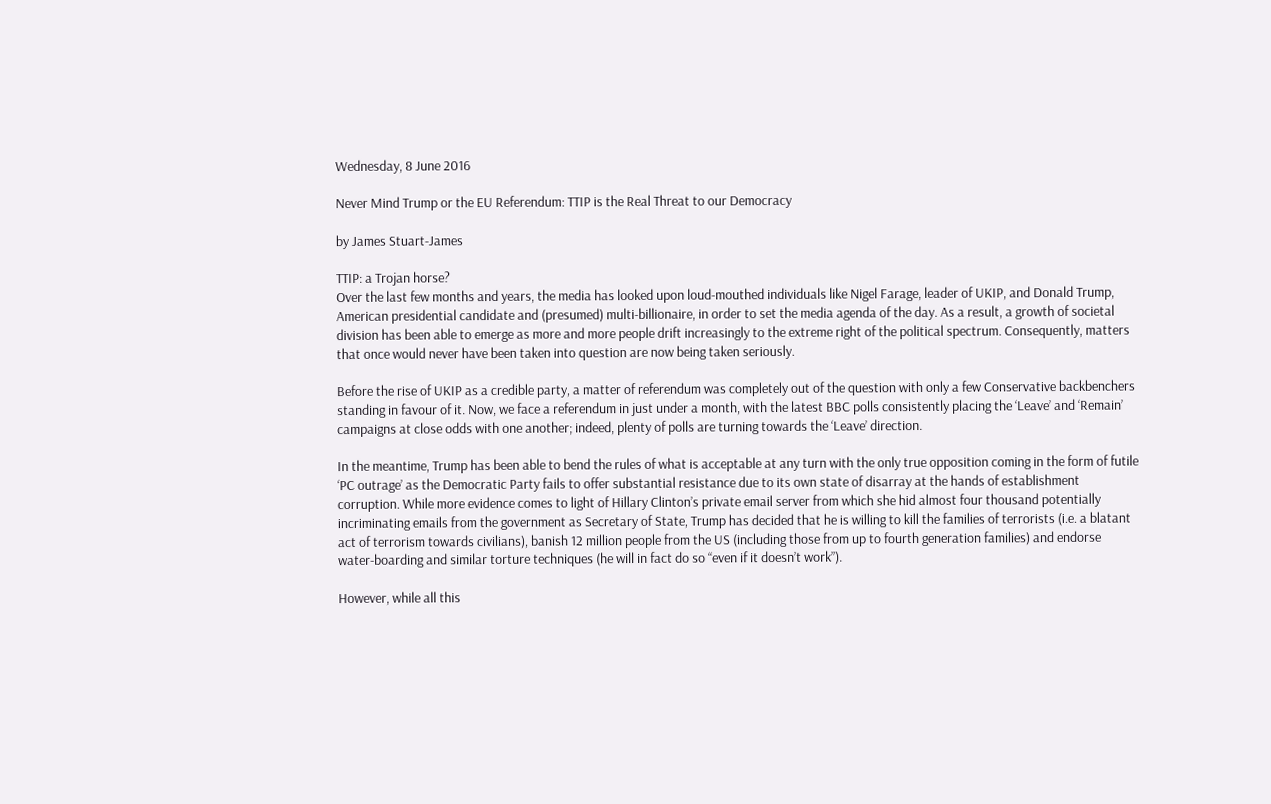Wednesday, 8 June 2016

Never Mind Trump or the EU Referendum: TTIP is the Real Threat to our Democracy

by James Stuart-James

TTIP: a Trojan horse?
Over the last few months and years, the media has looked upon loud-mouthed individuals like Nigel Farage, leader of UKIP, and Donald Trump, American presidential candidate and (presumed) multi-billionaire, in order to set the media agenda of the day. As a result, a growth of societal division has been able to emerge as more and more people drift increasingly to the extreme right of the political spectrum. Consequently, matters that once would never have been taken into question are now being taken seriously.

Before the rise of UKIP as a credible party, a matter of referendum was completely out of the question with only a few Conservative backbenchers standing in favour of it. Now, we face a referendum in just under a month, with the latest BBC polls consistently placing the ‘Leave’ and ‘Remain’ campaigns at close odds with one another; indeed, plenty of polls are turning towards the ‘Leave’ direction.

In the meantime, Trump has been able to bend the rules of what is acceptable at any turn with the only true opposition coming in the form of futile ‘PC outrage’ as the Democratic Party fails to offer substantial resistance due to its own state of disarray at the hands of establishment corruption. While more evidence comes to light of Hillary Clinton’s private email server from which she hid almost four thousand potentially incriminating emails from the government as Secretary of State, Trump has decided that he is willing to kill the families of terrorists (i.e. a blatant act of terrorism towards civilians), banish 12 million people from the US (including those from up to fourth generation families) and endorse water-boarding and similar torture techniques (he will in fact do so “even if it doesn’t work”).

However, while all this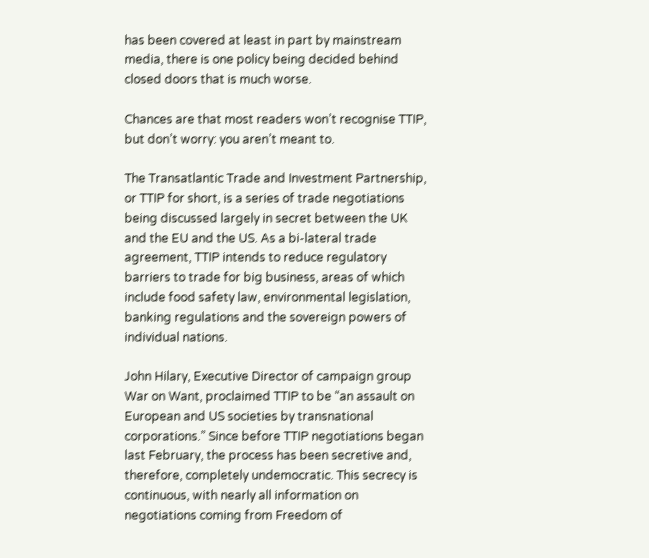has been covered at least in part by mainstream media, there is one policy being decided behind closed doors that is much worse.

Chances are that most readers won’t recognise TTIP, but don’t worry: you aren’t meant to.

The Transatlantic Trade and Investment Partnership, or TTIP for short, is a series of trade negotiations being discussed largely in secret between the UK and the EU and the US. As a bi-lateral trade agreement, TTIP intends to reduce regulatory barriers to trade for big business, areas of which include food safety law, environmental legislation, banking regulations and the sovereign powers of individual nations.

John Hilary, Executive Director of campaign group War on Want, proclaimed TTIP to be “an assault on European and US societies by transnational corporations.” Since before TTIP negotiations began last February, the process has been secretive and, therefore, completely undemocratic. This secrecy is continuous, with nearly all information on negotiations coming from Freedom of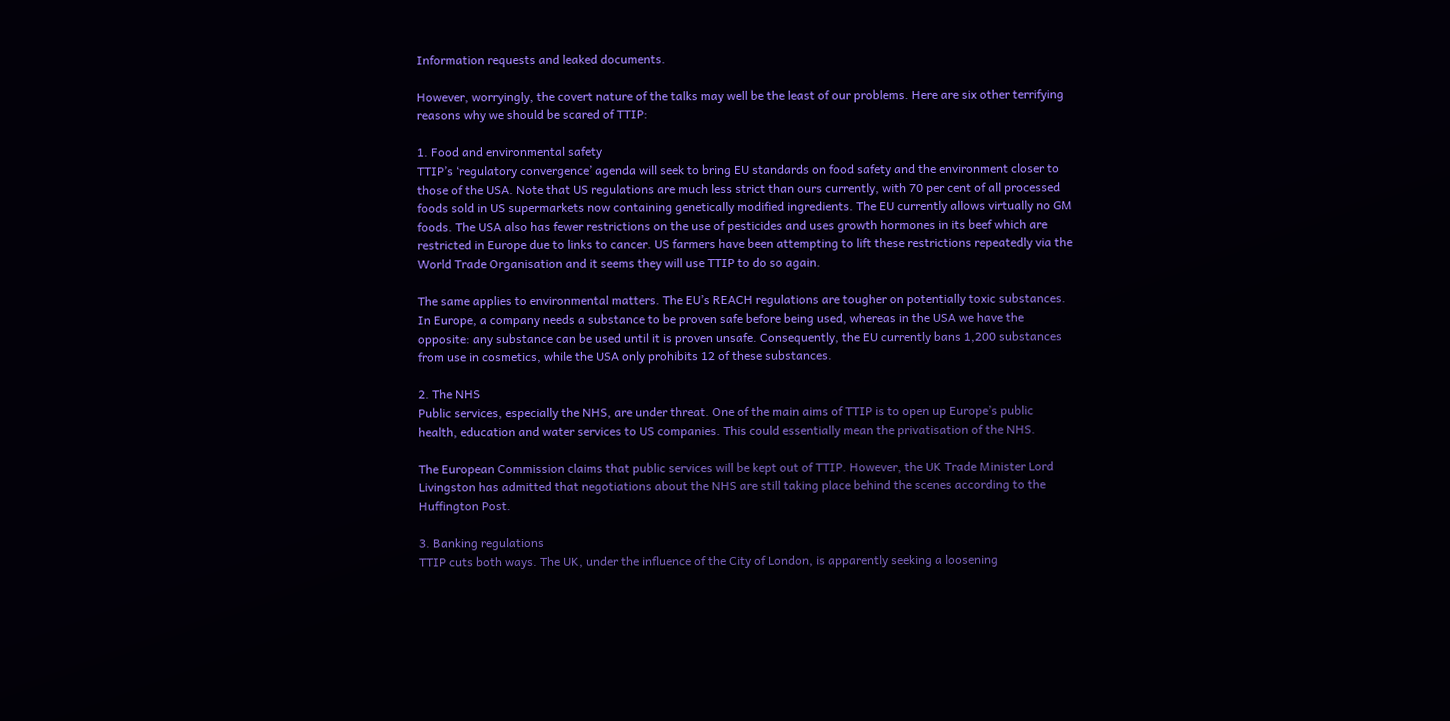Information requests and leaked documents.

However, worryingly, the covert nature of the talks may well be the least of our problems. Here are six other terrifying reasons why we should be scared of TTIP:

1. Food and environmental safety
TTIP’s ‘regulatory convergence’ agenda will seek to bring EU standards on food safety and the environment closer to those of the USA. Note that US regulations are much less strict than ours currently, with 70 per cent of all processed foods sold in US supermarkets now containing genetically modified ingredients. The EU currently allows virtually no GM foods. The USA also has fewer restrictions on the use of pesticides and uses growth hormones in its beef which are restricted in Europe due to links to cancer. US farmers have been attempting to lift these restrictions repeatedly via the World Trade Organisation and it seems they will use TTIP to do so again.

The same applies to environmental matters. The EU’s REACH regulations are tougher on potentially toxic substances. In Europe, a company needs a substance to be proven safe before being used, whereas in the USA we have the opposite: any substance can be used until it is proven unsafe. Consequently, the EU currently bans 1,200 substances from use in cosmetics, while the USA only prohibits 12 of these substances.

2. The NHS
Public services, especially the NHS, are under threat. One of the main aims of TTIP is to open up Europe’s public health, education and water services to US companies. This could essentially mean the privatisation of the NHS.

The European Commission claims that public services will be kept out of TTIP. However, the UK Trade Minister Lord Livingston has admitted that negotiations about the NHS are still taking place behind the scenes according to the Huffington Post.

3. Banking regulations
TTIP cuts both ways. The UK, under the influence of the City of London, is apparently seeking a loosening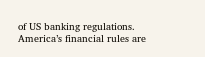of US banking regulations. America’s financial rules are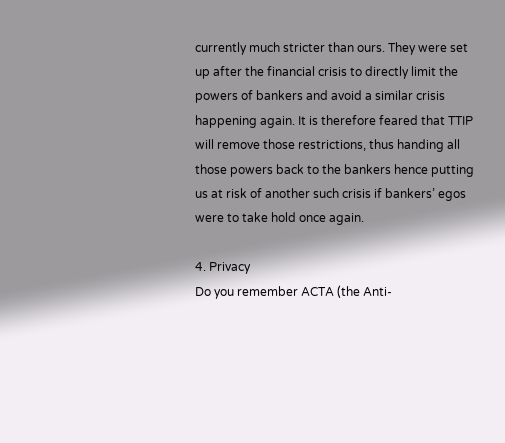currently much stricter than ours. They were set up after the financial crisis to directly limit the powers of bankers and avoid a similar crisis happening again. It is therefore feared that TTIP will remove those restrictions, thus handing all those powers back to the bankers hence putting us at risk of another such crisis if bankers’ egos were to take hold once again.

4. Privacy
Do you remember ACTA (the Anti-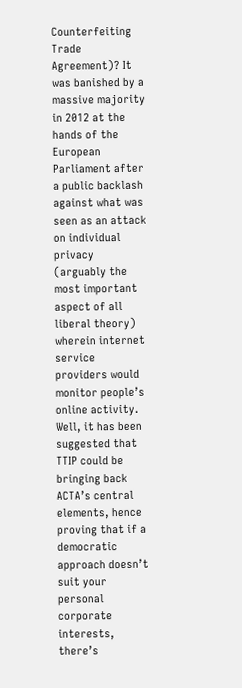Counterfeiting Trade Agreement)? It was banished by a massive majority in 2012 at the hands of the European Parliament after a public backlash against what was seen as an attack on individual privacy (arguably the most important aspect of all liberal theory) wherein internet service providers would monitor people’s online activity.  Well, it has been suggested that TTIP could be bringing back ACTA’s central elements, hence proving that if a democratic approach doesn’t suit your personal corporate interests, there’s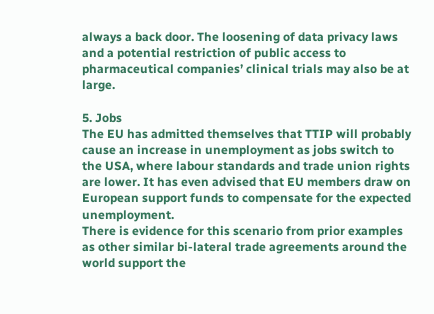always a back door. The loosening of data privacy laws and a potential restriction of public access to pharmaceutical companies’ clinical trials may also be at large.

5. Jobs
The EU has admitted themselves that TTIP will probably cause an increase in unemployment as jobs switch to the USA, where labour standards and trade union rights are lower. It has even advised that EU members draw on European support funds to compensate for the expected unemployment.
There is evidence for this scenario from prior examples as other similar bi-lateral trade agreements around the world support the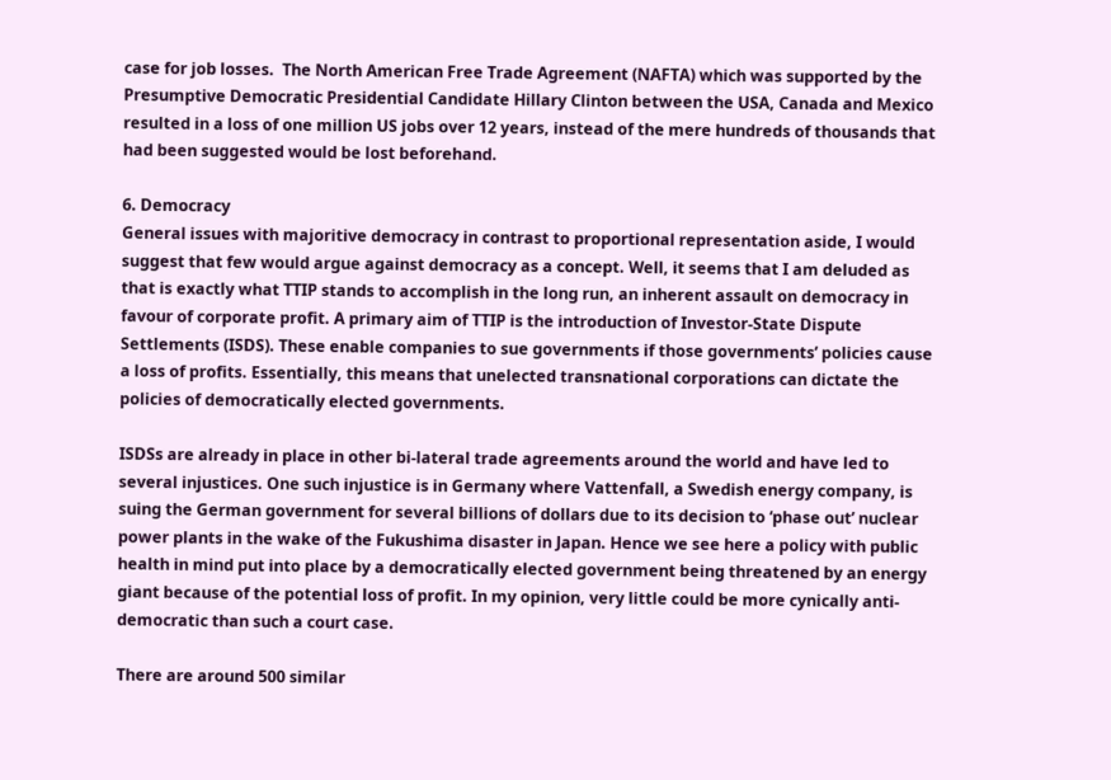case for job losses.  The North American Free Trade Agreement (NAFTA) which was supported by the Presumptive Democratic Presidential Candidate Hillary Clinton between the USA, Canada and Mexico resulted in a loss of one million US jobs over 12 years, instead of the mere hundreds of thousands that had been suggested would be lost beforehand.

6. Democracy
General issues with majoritive democracy in contrast to proportional representation aside, I would suggest that few would argue against democracy as a concept. Well, it seems that I am deluded as that is exactly what TTIP stands to accomplish in the long run, an inherent assault on democracy in favour of corporate profit. A primary aim of TTIP is the introduction of Investor-State Dispute Settlements (ISDS). These enable companies to sue governments if those governments’ policies cause a loss of profits. Essentially, this means that unelected transnational corporations can dictate the policies of democratically elected governments.

ISDSs are already in place in other bi-lateral trade agreements around the world and have led to several injustices. One such injustice is in Germany where Vattenfall, a Swedish energy company, is suing the German government for several billions of dollars due to its decision to ‘phase out’ nuclear power plants in the wake of the Fukushima disaster in Japan. Hence we see here a policy with public health in mind put into place by a democratically elected government being threatened by an energy giant because of the potential loss of profit. In my opinion, very little could be more cynically anti-democratic than such a court case.

There are around 500 similar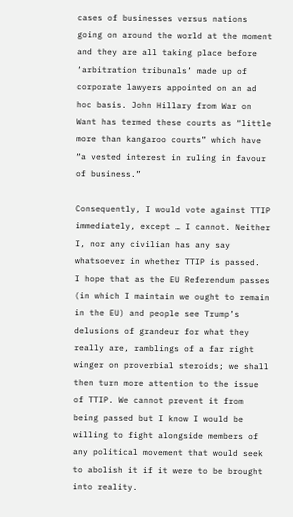cases of businesses versus nations going on around the world at the moment and they are all taking place before ‘arbitration tribunals’ made up of corporate lawyers appointed on an ad hoc basis. John Hillary from War on Want has termed these courts as “little more than kangaroo courts” which have “a vested interest in ruling in favour of business.”

Consequently, I would vote against TTIP immediately, except … I cannot. Neither I, nor any civilian has any say whatsoever in whether TTIP is passed.  I hope that as the EU Referendum passes (in which I maintain we ought to remain in the EU) and people see Trump’s delusions of grandeur for what they really are, ramblings of a far right winger on proverbial steroids; we shall then turn more attention to the issue of TTIP. We cannot prevent it from being passed but I know I would be willing to fight alongside members of any political movement that would seek to abolish it if it were to be brought into reality.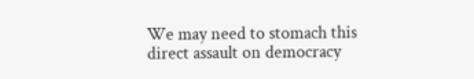We may need to stomach this direct assault on democracy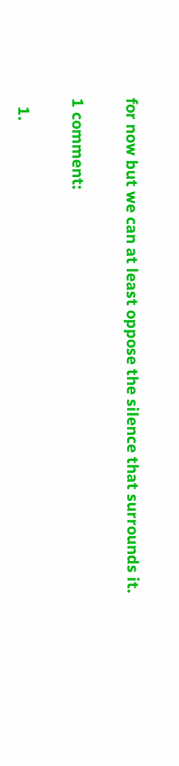for now but we can at least oppose the silence that surrounds it.

1 comment:

  1.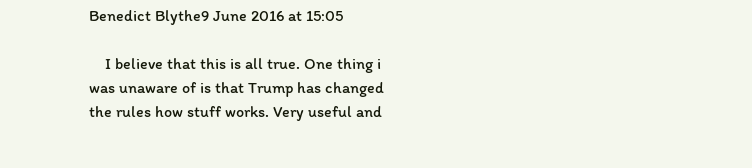Benedict Blythe9 June 2016 at 15:05

    I believe that this is all true. One thing i was unaware of is that Trump has changed the rules how stuff works. Very useful and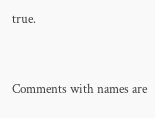true.


Comments with names are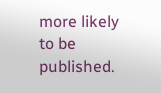more likely to be published.